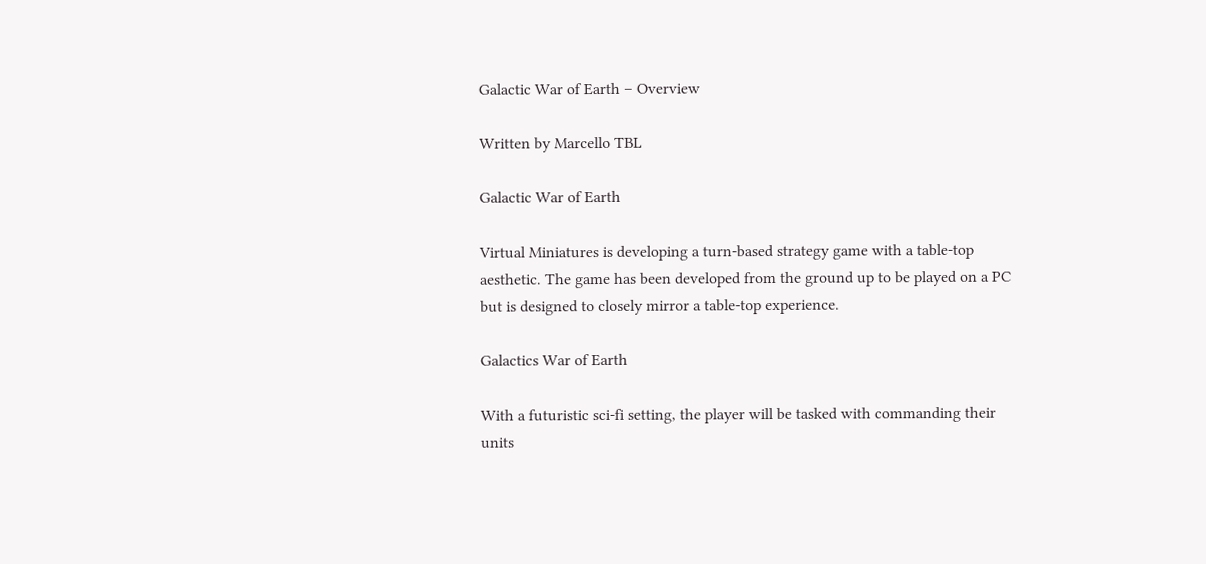Galactic War of Earth – Overview

Written by Marcello TBL

Galactic War of Earth

Virtual Miniatures is developing a turn-based strategy game with a table-top aesthetic. The game has been developed from the ground up to be played on a PC but is designed to closely mirror a table-top experience.

Galactics War of Earth

With a futuristic sci-fi setting, the player will be tasked with commanding their units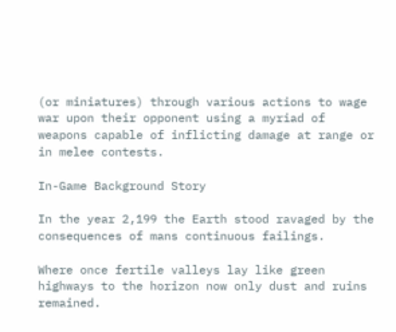(or miniatures) through various actions to wage war upon their opponent using a myriad of weapons capable of inflicting damage at range or in melee contests.

In-Game Background Story

In the year 2,199 the Earth stood ravaged by the consequences of mans continuous failings.

Where once fertile valleys lay like green highways to the horizon now only dust and ruins remained.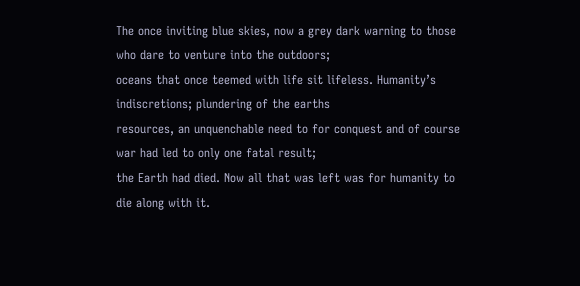The once inviting blue skies, now a grey dark warning to those who dare to venture into the outdoors;
oceans that once teemed with life sit lifeless. Humanity’s indiscretions; plundering of the earths
resources, an unquenchable need to for conquest and of course war had led to only one fatal result;
the Earth had died. Now all that was left was for humanity to die along with it.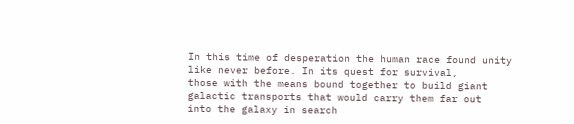In this time of desperation the human race found unity like never before. In its quest for survival,
those with the means bound together to build giant galactic transports that would carry them far out
into the galaxy in search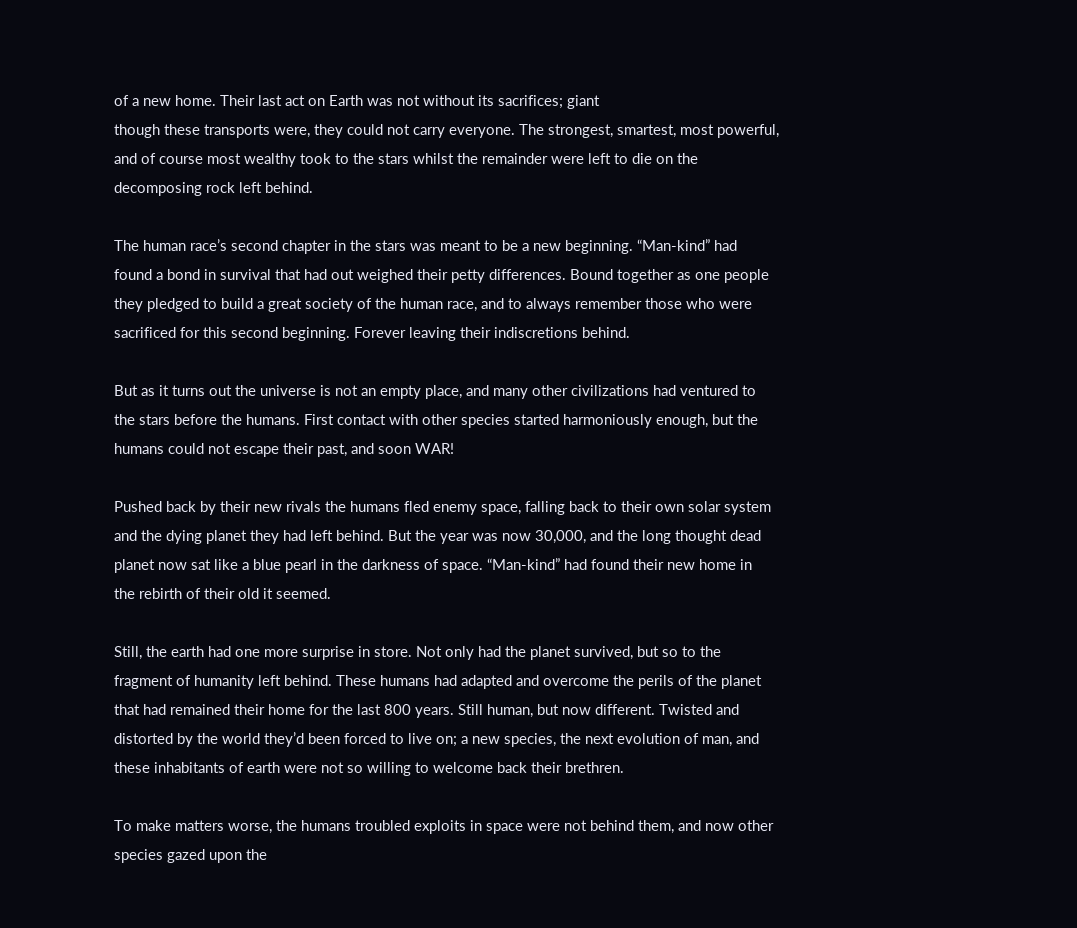of a new home. Their last act on Earth was not without its sacrifices; giant
though these transports were, they could not carry everyone. The strongest, smartest, most powerful,
and of course most wealthy took to the stars whilst the remainder were left to die on the
decomposing rock left behind.

The human race’s second chapter in the stars was meant to be a new beginning. “Man-kind” had
found a bond in survival that had out weighed their petty differences. Bound together as one people
they pledged to build a great society of the human race, and to always remember those who were
sacrificed for this second beginning. Forever leaving their indiscretions behind.

But as it turns out the universe is not an empty place, and many other civilizations had ventured to
the stars before the humans. First contact with other species started harmoniously enough, but the
humans could not escape their past, and soon WAR!

Pushed back by their new rivals the humans fled enemy space, falling back to their own solar system
and the dying planet they had left behind. But the year was now 30,000, and the long thought dead
planet now sat like a blue pearl in the darkness of space. “Man-kind” had found their new home in
the rebirth of their old it seemed.

Still, the earth had one more surprise in store. Not only had the planet survived, but so to the
fragment of humanity left behind. These humans had adapted and overcome the perils of the planet
that had remained their home for the last 800 years. Still human, but now different. Twisted and
distorted by the world they’d been forced to live on; a new species, the next evolution of man, and
these inhabitants of earth were not so willing to welcome back their brethren.

To make matters worse, the humans troubled exploits in space were not behind them, and now other
species gazed upon the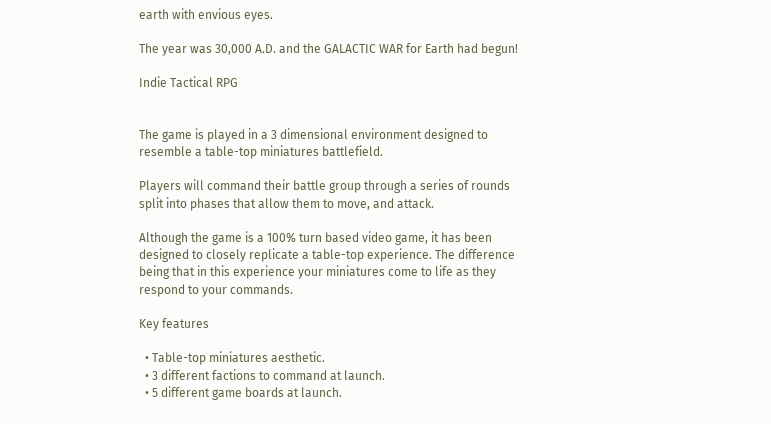earth with envious eyes.

The year was 30,000 A.D. and the GALACTIC WAR for Earth had begun!

Indie Tactical RPG


The game is played in a 3 dimensional environment designed to resemble a table-top miniatures battlefield.

Players will command their battle group through a series of rounds split into phases that allow them to move, and attack.

Although the game is a 100% turn based video game, it has been designed to closely replicate a table-top experience. The difference being that in this experience your miniatures come to life as they respond to your commands.

Key features

  • Table-top miniatures aesthetic.
  • 3 different factions to command at launch.
  • 5 different game boards at launch.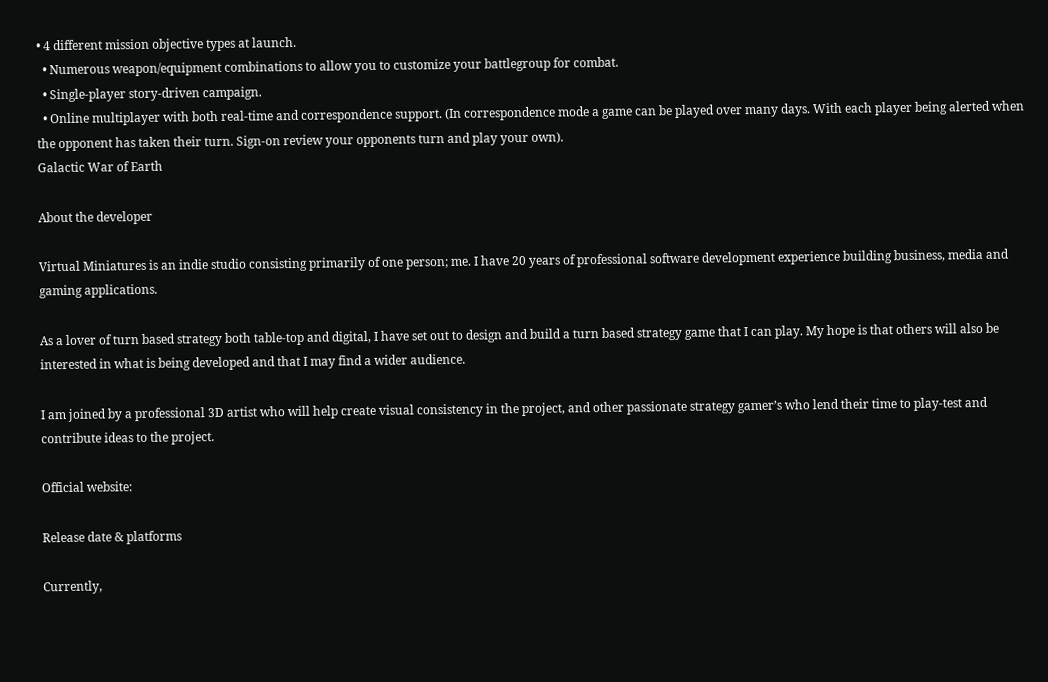• 4 different mission objective types at launch.
  • Numerous weapon/equipment combinations to allow you to customize your battlegroup for combat.
  • Single-player story-driven campaign.
  • Online multiplayer with both real-time and correspondence support. (In correspondence mode a game can be played over many days. With each player being alerted when the opponent has taken their turn. Sign-on review your opponents turn and play your own).
Galactic War of Earth

About the developer

Virtual Miniatures is an indie studio consisting primarily of one person; me. I have 20 years of professional software development experience building business, media and gaming applications.

As a lover of turn based strategy both table-top and digital, I have set out to design and build a turn based strategy game that I can play. My hope is that others will also be interested in what is being developed and that I may find a wider audience.

I am joined by a professional 3D artist who will help create visual consistency in the project, and other passionate strategy gamer’s who lend their time to play-test and contribute ideas to the project.

Official website:

Release date & platforms

Currently,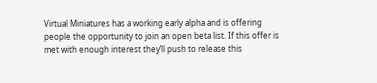Virtual Miniatures has a working early alpha and is offering people the opportunity to join an open beta list. If this offer is met with enough interest they’ll push to release this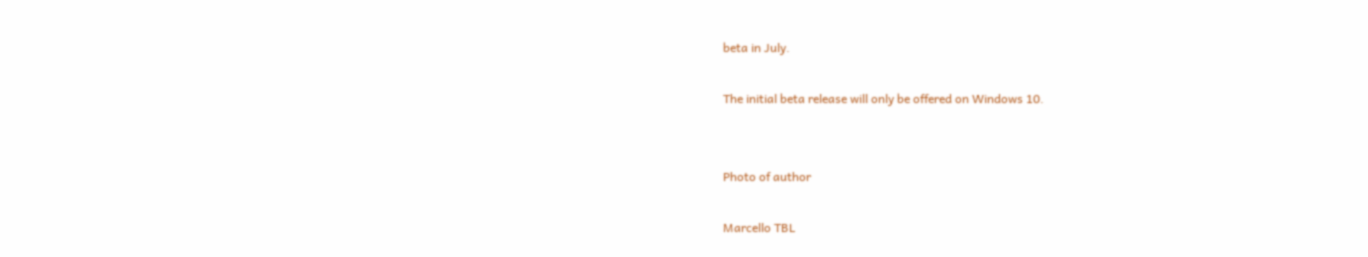beta in July.

The initial beta release will only be offered on Windows 10.


Photo of author

Marcello TBL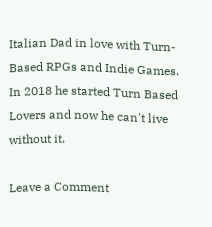Italian Dad in love with Turn-Based RPGs and Indie Games. In 2018 he started Turn Based Lovers and now he can't live without it.

Leave a Comment